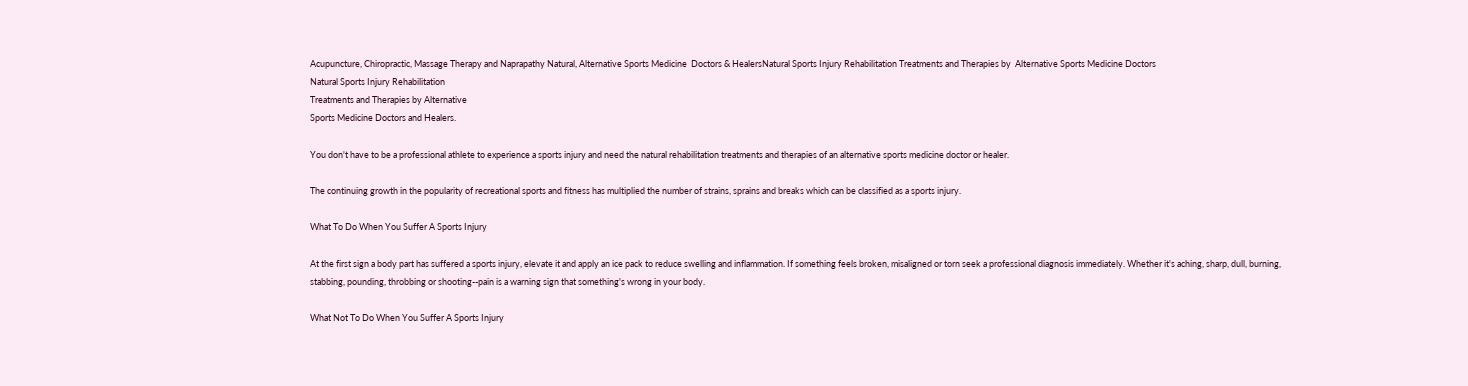Acupuncture, Chiropractic, Massage Therapy and Naprapathy Natural, Alternative Sports Medicine  Doctors & HealersNatural Sports Injury Rehabilitation Treatments and Therapies by  Alternative Sports Medicine Doctors
Natural Sports Injury Rehabilitation
Treatments and Therapies by Alternative
Sports Medicine Doctors and Healers.

You don't have to be a professional athlete to experience a sports injury and need the natural rehabilitation treatments and therapies of an alternative sports medicine doctor or healer.

The continuing growth in the popularity of recreational sports and fitness has multiplied the number of strains, sprains and breaks which can be classified as a sports injury.

What To Do When You Suffer A Sports Injury

At the first sign a body part has suffered a sports injury, elevate it and apply an ice pack to reduce swelling and inflammation. If something feels broken, misaligned or torn seek a professional diagnosis immediately. Whether it's aching, sharp, dull, burning, stabbing, pounding, throbbing or shooting--pain is a warning sign that something's wrong in your body.

What Not To Do When You Suffer A Sports Injury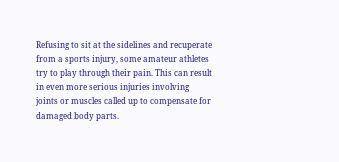Refusing to sit at the sidelines and recuperate from a sports injury, some amateur athletes try to play through their pain. This can result in even more serious injuries involving joints or muscles called up to compensate for damaged body parts.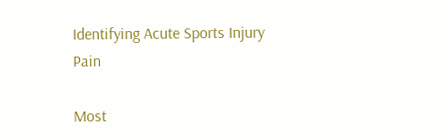Identifying Acute Sports Injury Pain

Most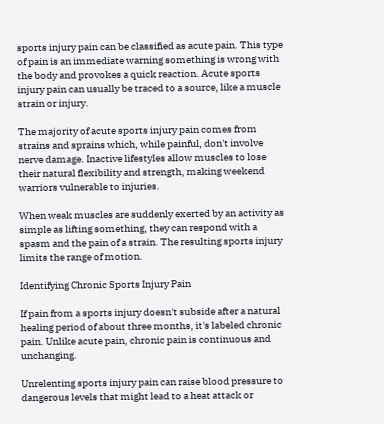sports injury pain can be classified as acute pain. This type of pain is an immediate warning something is wrong with the body and provokes a quick reaction. Acute sports injury pain can usually be traced to a source, like a muscle strain or injury.

The majority of acute sports injury pain comes from strains and sprains which, while painful, don't involve nerve damage. Inactive lifestyles allow muscles to lose their natural flexibility and strength, making weekend warriors vulnerable to injuries.

When weak muscles are suddenly exerted by an activity as simple as lifting something, they can respond with a spasm and the pain of a strain. The resulting sports injury limits the range of motion.

Identifying Chronic Sports Injury Pain

If pain from a sports injury doesn't subside after a natural healing period of about three months, it's labeled chronic pain. Unlike acute pain, chronic pain is continuous and unchanging.

Unrelenting sports injury pain can raise blood pressure to dangerous levels that might lead to a heat attack or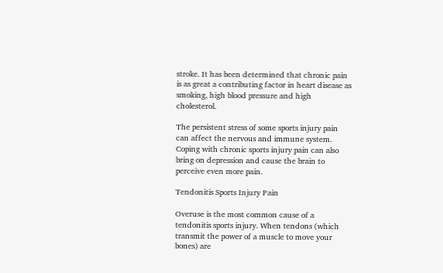stroke. It has been determined that chronic pain is as great a contributing factor in heart disease as smoking, high blood pressure and high cholesterol.

The persistent stress of some sports injury pain can affect the nervous and immune system. Coping with chronic sports injury pain can also bring on depression and cause the brain to perceive even more pain.

Tendonitis Sports Injury Pain

Overuse is the most common cause of a tendonitis sports injury. When tendons (which transmit the power of a muscle to move your bones) are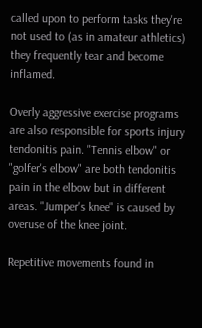called upon to perform tasks they're not used to (as in amateur athletics) they frequently tear and become inflamed.

Overly aggressive exercise programs are also responsible for sports injury tendonitis pain. "Tennis elbow" or "golfer's elbow" are both tendonitis pain in the elbow but in different areas. "Jumper's knee" is caused by overuse of the knee joint.

Repetitive movements found in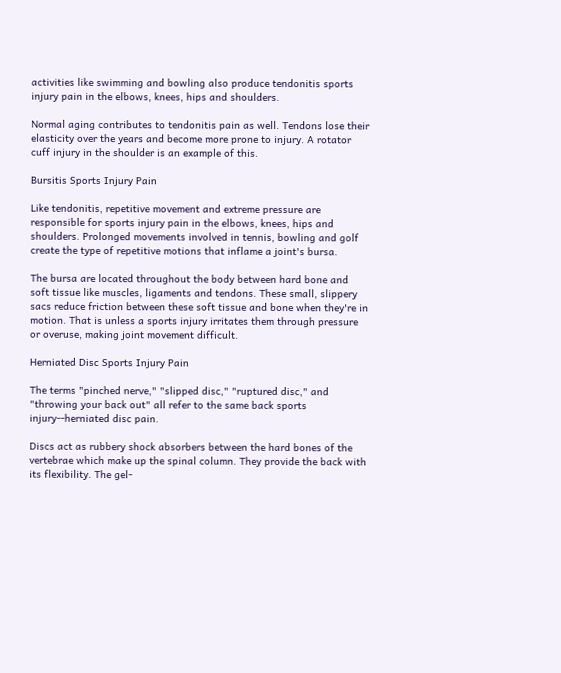activities like swimming and bowling also produce tendonitis sports injury pain in the elbows, knees, hips and shoulders.

Normal aging contributes to tendonitis pain as well. Tendons lose their elasticity over the years and become more prone to injury. A rotator cuff injury in the shoulder is an example of this.

Bursitis Sports Injury Pain

Like tendonitis, repetitive movement and extreme pressure are responsible for sports injury pain in the elbows, knees, hips and shoulders. Prolonged movements involved in tennis, bowling and golf create the type of repetitive motions that inflame a joint's bursa.

The bursa are located throughout the body between hard bone and soft tissue like muscles, ligaments and tendons. These small, slippery sacs reduce friction between these soft tissue and bone when they're in motion. That is unless a sports injury irritates them through pressure or overuse, making joint movement difficult.

Herniated Disc Sports Injury Pain

The terms "pinched nerve," "slipped disc," "ruptured disc," and "throwing your back out" all refer to the same back sports injury--herniated disc pain.

Discs act as rubbery shock absorbers between the hard bones of the vertebrae which make up the spinal column. They provide the back with its flexibility. The gel-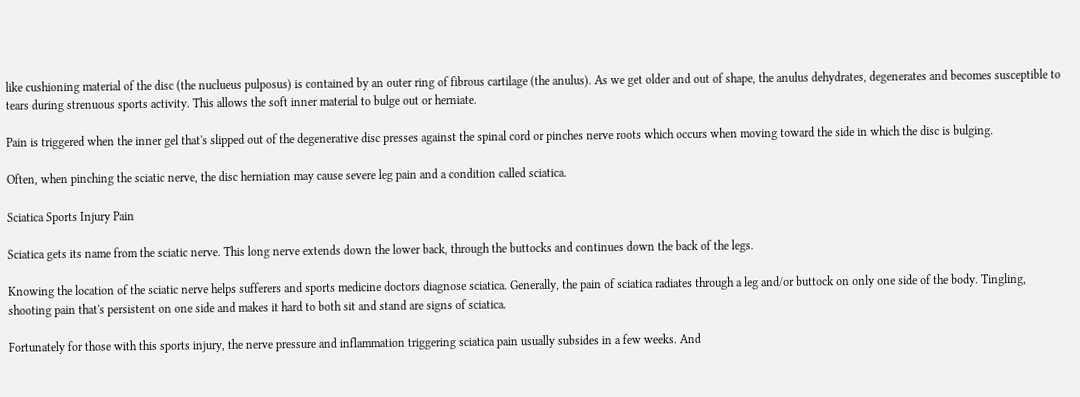like cushioning material of the disc (the nuclueus pulposus) is contained by an outer ring of fibrous cartilage (the anulus). As we get older and out of shape, the anulus dehydrates, degenerates and becomes susceptible to tears during strenuous sports activity. This allows the soft inner material to bulge out or herniate.

Pain is triggered when the inner gel that's slipped out of the degenerative disc presses against the spinal cord or pinches nerve roots which occurs when moving toward the side in which the disc is bulging.

Often, when pinching the sciatic nerve, the disc herniation may cause severe leg pain and a condition called sciatica.

Sciatica Sports Injury Pain

Sciatica gets its name from the sciatic nerve. This long nerve extends down the lower back, through the buttocks and continues down the back of the legs.

Knowing the location of the sciatic nerve helps sufferers and sports medicine doctors diagnose sciatica. Generally, the pain of sciatica radiates through a leg and/or buttock on only one side of the body. Tingling, shooting pain that's persistent on one side and makes it hard to both sit and stand are signs of sciatica.

Fortunately for those with this sports injury, the nerve pressure and inflammation triggering sciatica pain usually subsides in a few weeks. And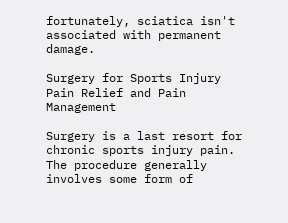fortunately, sciatica isn't associated with permanent damage.

Surgery for Sports Injury Pain Relief and Pain Management

Surgery is a last resort for chronic sports injury pain. The procedure generally involves some form of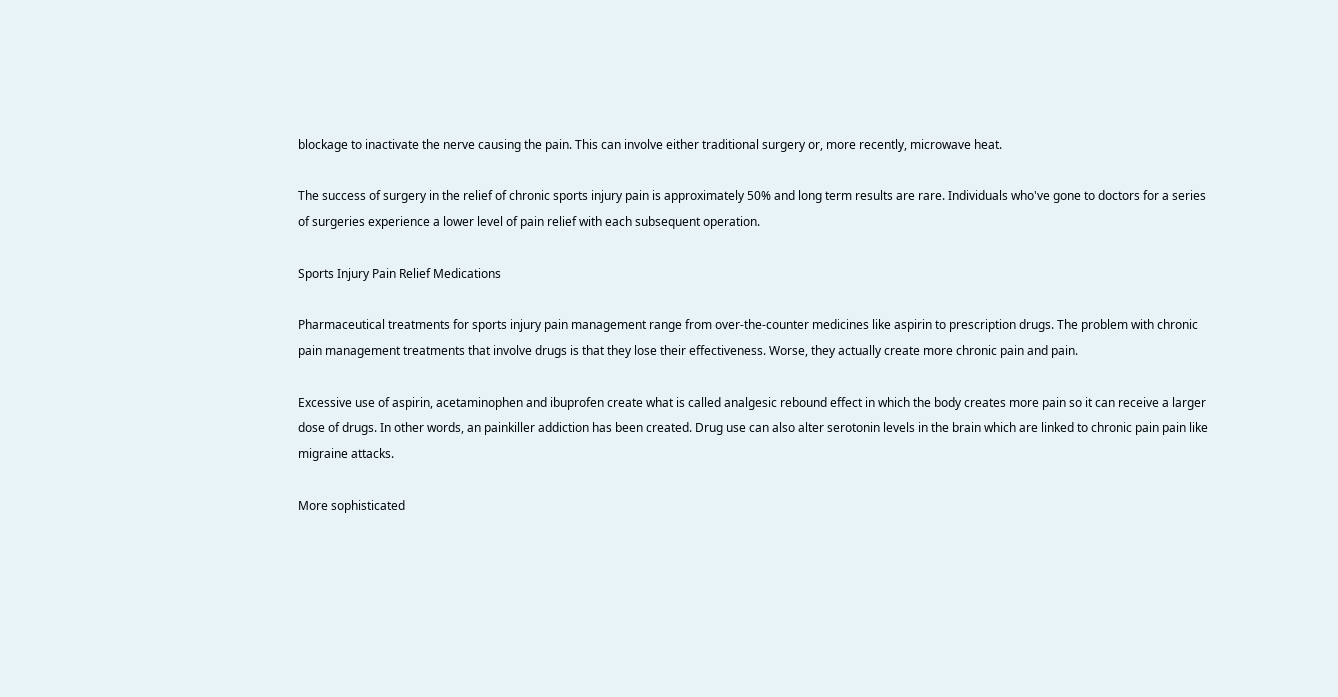blockage to inactivate the nerve causing the pain. This can involve either traditional surgery or, more recently, microwave heat.

The success of surgery in the relief of chronic sports injury pain is approximately 50% and long term results are rare. Individuals who've gone to doctors for a series of surgeries experience a lower level of pain relief with each subsequent operation.

Sports Injury Pain Relief Medications

Pharmaceutical treatments for sports injury pain management range from over-the-counter medicines like aspirin to prescription drugs. The problem with chronic pain management treatments that involve drugs is that they lose their effectiveness. Worse, they actually create more chronic pain and pain.

Excessive use of aspirin, acetaminophen and ibuprofen create what is called analgesic rebound effect in which the body creates more pain so it can receive a larger dose of drugs. In other words, an painkiller addiction has been created. Drug use can also alter serotonin levels in the brain which are linked to chronic pain pain like migraine attacks.

More sophisticated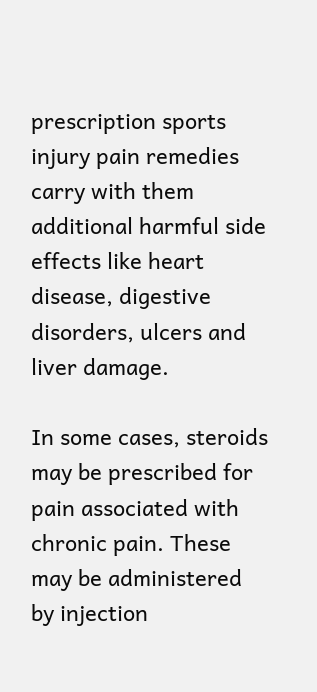prescription sports injury pain remedies carry with them additional harmful side effects like heart disease, digestive disorders, ulcers and liver damage.

In some cases, steroids may be prescribed for pain associated with chronic pain. These may be administered by injection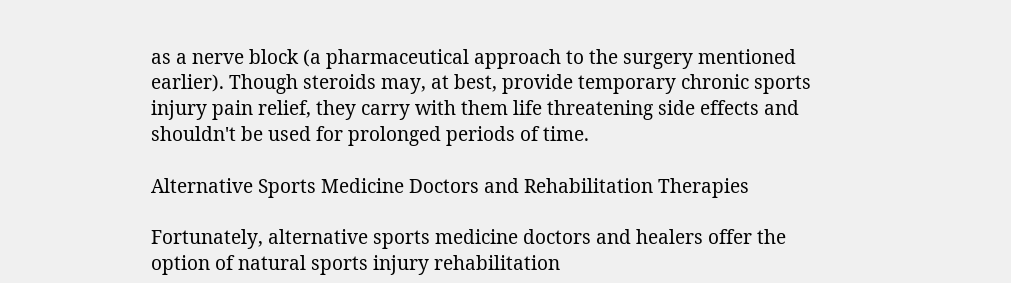as a nerve block (a pharmaceutical approach to the surgery mentioned earlier). Though steroids may, at best, provide temporary chronic sports injury pain relief, they carry with them life threatening side effects and shouldn't be used for prolonged periods of time.

Alternative Sports Medicine Doctors and Rehabilitation Therapies

Fortunately, alternative sports medicine doctors and healers offer the option of natural sports injury rehabilitation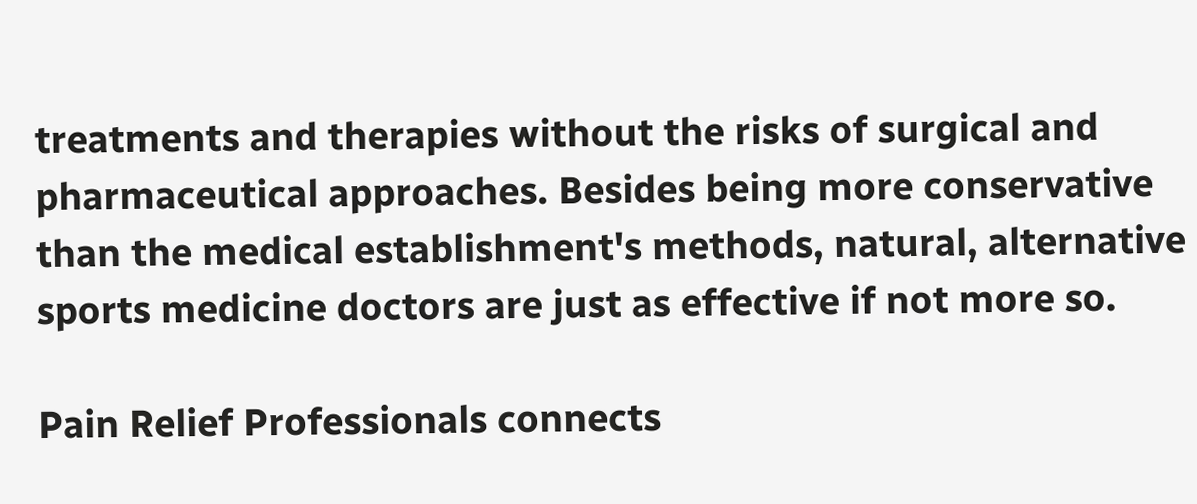treatments and therapies without the risks of surgical and pharmaceutical approaches. Besides being more conservative than the medical establishment's methods, natural, alternative sports medicine doctors are just as effective if not more so.

Pain Relief Professionals connects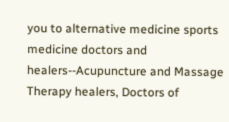you to alternative medicine sports medicine doctors and healers--Acupuncture and Massage Therapy healers, Doctors of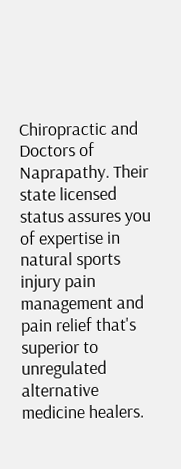Chiropractic and Doctors of Naprapathy. Their state licensed status assures you of expertise in natural sports injury pain management and pain relief that's superior to unregulated alternative medicine healers.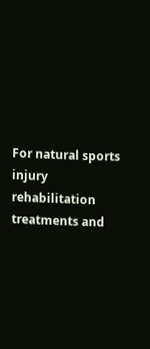For natural sports injury rehabilitation treatments and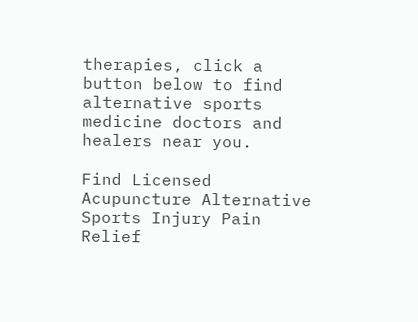therapies, click a button below to find alternative sports medicine doctors and healers near you.

Find Licensed Acupuncture Alternative Sports Injury Pain Relief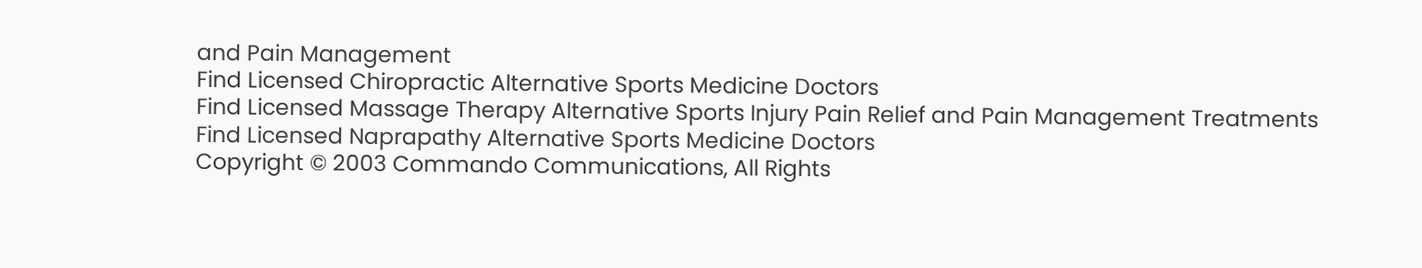and Pain Management
Find Licensed Chiropractic Alternative Sports Medicine Doctors
Find Licensed Massage Therapy Alternative Sports Injury Pain Relief and Pain Management Treatments
Find Licensed Naprapathy Alternative Sports Medicine Doctors
Copyright © 2003 Commando Communications, All Rights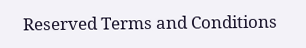Reserved Terms and Conditions